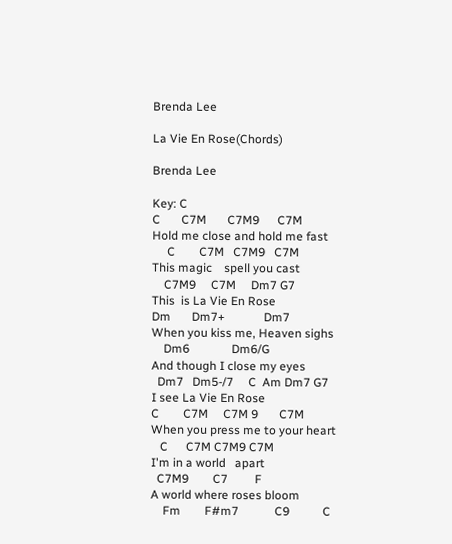Brenda Lee

La Vie En Rose(Chords)

Brenda Lee

Key: C
C       C7M       C7M9      C7M
Hold me close and hold me fast
     C        C7M   C7M9   C7M
This magic    spell you cast
    C7M9     C7M     Dm7 G7
This  is La Vie En Rose
Dm       Dm7+             Dm7
When you kiss me, Heaven sighs
    Dm6              Dm6/G
And though I close my eyes
  Dm7   Dm5-/7     C  Am Dm7 G7
I see La Vie En Rose
C        C7M     C7M 9       C7M
When you press me to your heart
   C      C7M C7M9 C7M
I'm in a world   apart
  C7M9        C7         F
A world where roses bloom
    Fm        F#m7            C9           C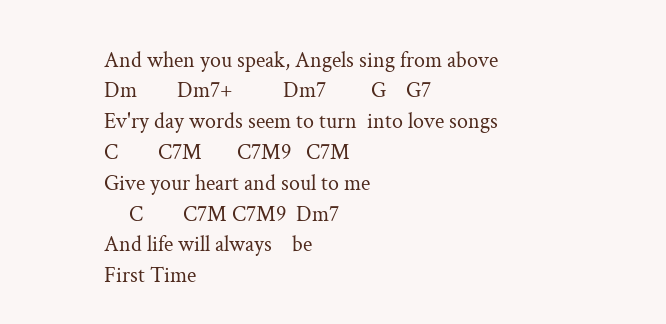And when you speak, Angels sing from above
Dm        Dm7+          Dm7         G    G7
Ev'ry day words seem to turn  into love songs
C        C7M       C7M9   C7M
Give your heart and soul to me
     C        C7M C7M9  Dm7
And life will always    be
First Time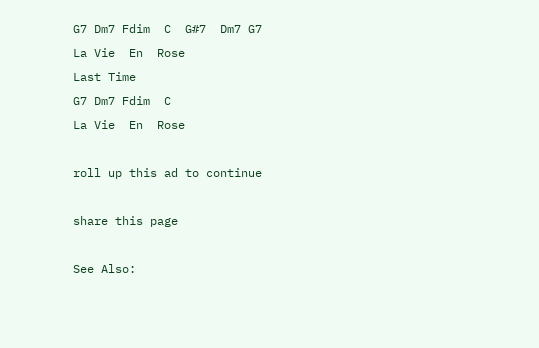G7 Dm7 Fdim  C  G#7  Dm7 G7
La Vie  En  Rose
Last Time
G7 Dm7 Fdim  C
La Vie  En  Rose

roll up this ad to continue

share this page

See Also: